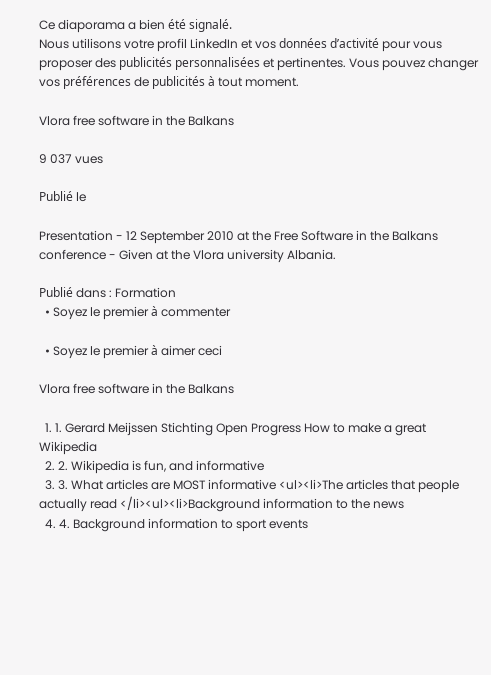Ce diaporama a bien été signalé.
Nous utilisons votre profil LinkedIn et vos données d’activité pour vous proposer des publicités personnalisées et pertinentes. Vous pouvez changer vos préférences de publicités à tout moment.

Vlora free software in the Balkans

9 037 vues

Publié le

Presentation - 12 September 2010 at the Free Software in the Balkans conference - Given at the Vlora university Albania.

Publié dans : Formation
  • Soyez le premier à commenter

  • Soyez le premier à aimer ceci

Vlora free software in the Balkans

  1. 1. Gerard Meijssen Stichting Open Progress How to make a great Wikipedia
  2. 2. Wikipedia is fun, and informative
  3. 3. What articles are MOST informative <ul><li>The articles that people actually read </li><ul><li>Background information to the news
  4. 4. Background information to sport events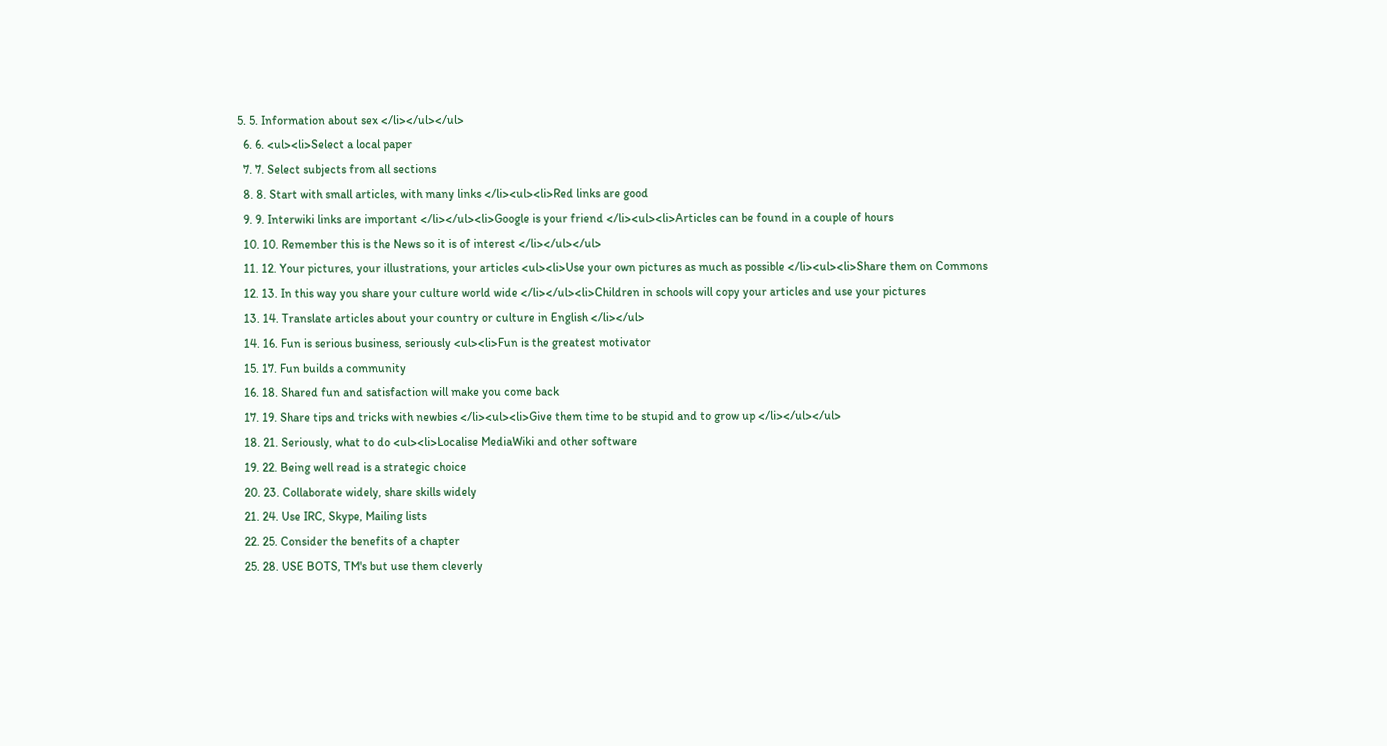5. 5. Information about sex </li></ul></ul>
  6. 6. <ul><li>Select a local paper
  7. 7. Select subjects from all sections
  8. 8. Start with small articles, with many links </li><ul><li>Red links are good
  9. 9. Interwiki links are important </li></ul><li>Google is your friend </li><ul><li>Articles can be found in a couple of hours
  10. 10. Remember this is the News so it is of interest </li></ul></ul>
  11. 12. Your pictures, your illustrations, your articles <ul><li>Use your own pictures as much as possible </li><ul><li>Share them on Commons
  12. 13. In this way you share your culture world wide </li></ul><li>Children in schools will copy your articles and use your pictures
  13. 14. Translate articles about your country or culture in English </li></ul>
  14. 16. Fun is serious business, seriously <ul><li>Fun is the greatest motivator
  15. 17. Fun builds a community
  16. 18. Shared fun and satisfaction will make you come back
  17. 19. Share tips and tricks with newbies </li><ul><li>Give them time to be stupid and to grow up </li></ul></ul>
  18. 21. Seriously, what to do <ul><li>Localise MediaWiki and other software
  19. 22. Being well read is a strategic choice
  20. 23. Collaborate widely, share skills widely
  21. 24. Use IRC, Skype, Mailing lists
  22. 25. Consider the benefits of a chapter
  25. 28. USE BOTS, TM's but use them cleverly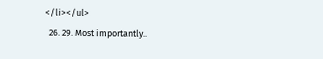</li></ul>
  26. 29. Most importantly..